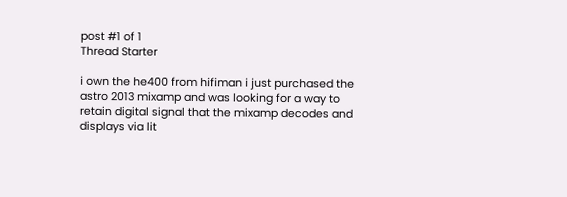post #1 of 1
Thread Starter

i own the he400 from hifiman i just purchased the astro 2013 mixamp and was looking for a way to retain digital signal that the mixamp decodes and displays via lit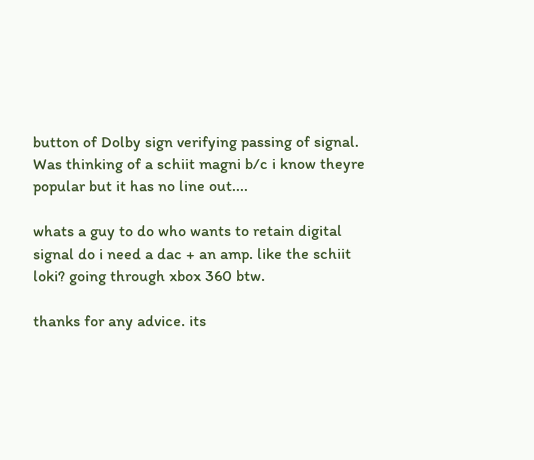button of Dolby sign verifying passing of signal. Was thinking of a schiit magni b/c i know theyre popular but it has no line out....

whats a guy to do who wants to retain digital signal do i need a dac + an amp. like the schiit loki? going through xbox 360 btw.

thanks for any advice. its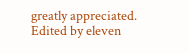greatly appreciated.
Edited by eleven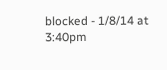blocked - 1/8/14 at 3:40pm